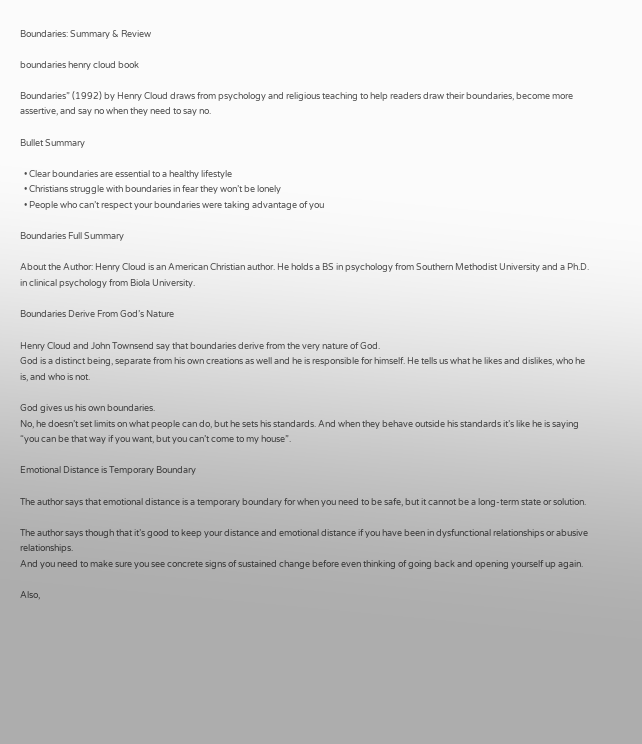Boundaries: Summary & Review

boundaries henry cloud book

Boundaries” (1992) by Henry Cloud draws from psychology and religious teaching to help readers draw their boundaries, become more assertive, and say no when they need to say no.

Bullet Summary

  • Clear boundaries are essential to a healthy lifestyle
  • Christians struggle with boundaries in fear they won’t be lonely
  • People who can’t respect your boundaries were taking advantage of you

Boundaries Full Summary

About the Author: Henry Cloud is an American Christian author. He holds a BS in psychology from Southern Methodist University and a Ph.D. in clinical psychology from Biola University.

Boundaries Derive From God’s Nature

Henry Cloud and John Townsend say that boundaries derive from the very nature of God.
God is a distinct being, separate from his own creations as well and he is responsible for himself. He tells us what he likes and dislikes, who he is, and who is not.

God gives us his own boundaries.
No, he doesn’t set limits on what people can do, but he sets his standards. And when they behave outside his standards it’s like he is saying “you can be that way if you want, but you can’t come to my house”.

Emotional Distance is Temporary Boundary

The author says that emotional distance is a temporary boundary for when you need to be safe, but it cannot be a long-term state or solution.

The author says though that it’s good to keep your distance and emotional distance if you have been in dysfunctional relationships or abusive relationships.
And you need to make sure you see concrete signs of sustained change before even thinking of going back and opening yourself up again.

Also,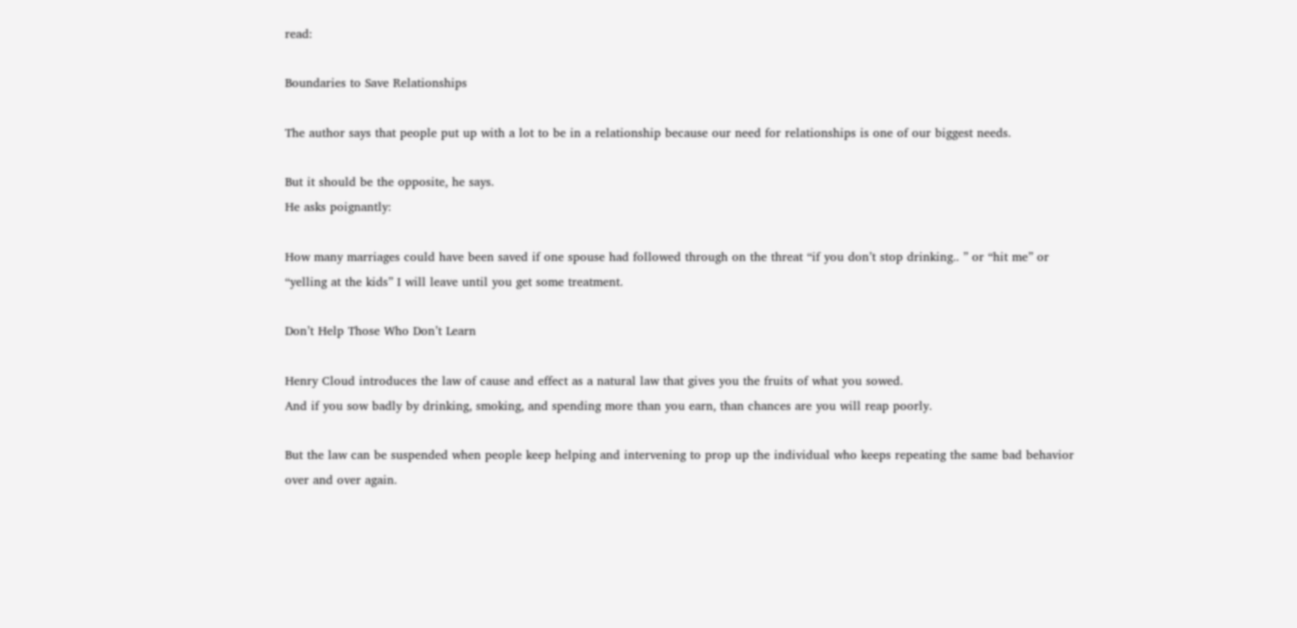read:

Boundaries to Save Relationships

The author says that people put up with a lot to be in a relationship because our need for relationships is one of our biggest needs.

But it should be the opposite, he says.
He asks poignantly:

How many marriages could have been saved if one spouse had followed through on the threat “if you don’t stop drinking.. ” or “hit me” or “yelling at the kids” I will leave until you get some treatment.

Don’t Help Those Who Don’t Learn

Henry Cloud introduces the law of cause and effect as a natural law that gives you the fruits of what you sowed.
And if you sow badly by drinking, smoking, and spending more than you earn, than chances are you will reap poorly.

But the law can be suspended when people keep helping and intervening to prop up the individual who keeps repeating the same bad behavior over and over again.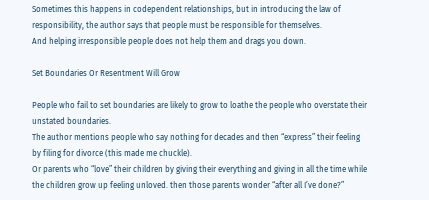Sometimes this happens in codependent relationships, but in introducing the law of responsibility, the author says that people must be responsible for themselves.
And helping irresponsible people does not help them and drags you down.

Set Boundaries Or Resentment Will Grow

People who fail to set boundaries are likely to grow to loathe the people who overstate their unstated boundaries.
The author mentions people who say nothing for decades and then “express” their feeling by filing for divorce (this made me chuckle).
Or parents who “love” their children by giving their everything and giving in all the time while the children grow up feeling unloved. then those parents wonder “after all I’ve done?”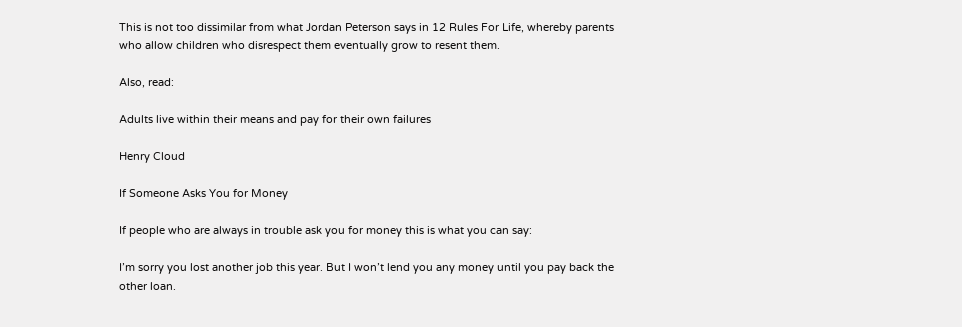This is not too dissimilar from what Jordan Peterson says in 12 Rules For Life, whereby parents who allow children who disrespect them eventually grow to resent them.

Also, read:

Adults live within their means and pay for their own failures

Henry Cloud

If Someone Asks You for Money

If people who are always in trouble ask you for money this is what you can say:

I’m sorry you lost another job this year. But I won’t lend you any money until you pay back the other loan.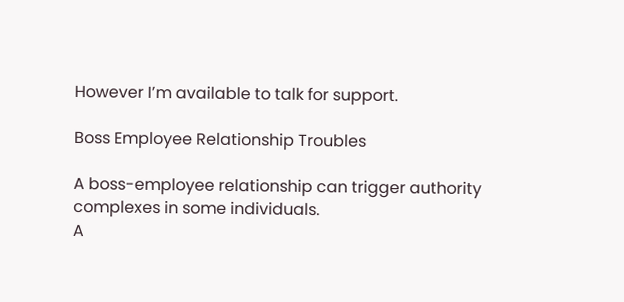However I’m available to talk for support.

Boss Employee Relationship Troubles

A boss-employee relationship can trigger authority complexes in some individuals.
A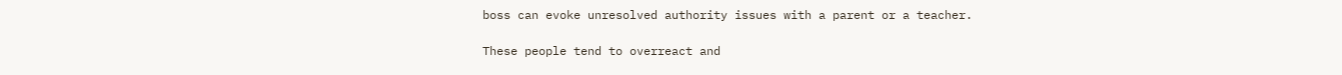boss can evoke unresolved authority issues with a parent or a teacher.

These people tend to overreact and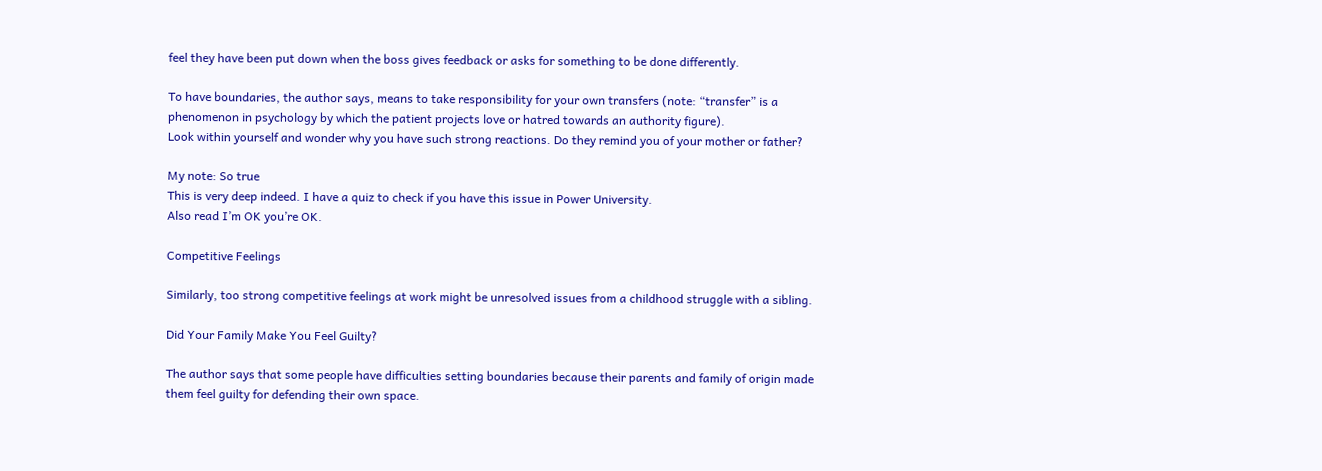feel they have been put down when the boss gives feedback or asks for something to be done differently.

To have boundaries, the author says, means to take responsibility for your own transfers (note: “transfer” is a phenomenon in psychology by which the patient projects love or hatred towards an authority figure).
Look within yourself and wonder why you have such strong reactions. Do they remind you of your mother or father?

My note: So true
This is very deep indeed. I have a quiz to check if you have this issue in Power University.
Also read I’m OK you’re OK.

Competitive Feelings

Similarly, too strong competitive feelings at work might be unresolved issues from a childhood struggle with a sibling.

Did Your Family Make You Feel Guilty?

The author says that some people have difficulties setting boundaries because their parents and family of origin made them feel guilty for defending their own space.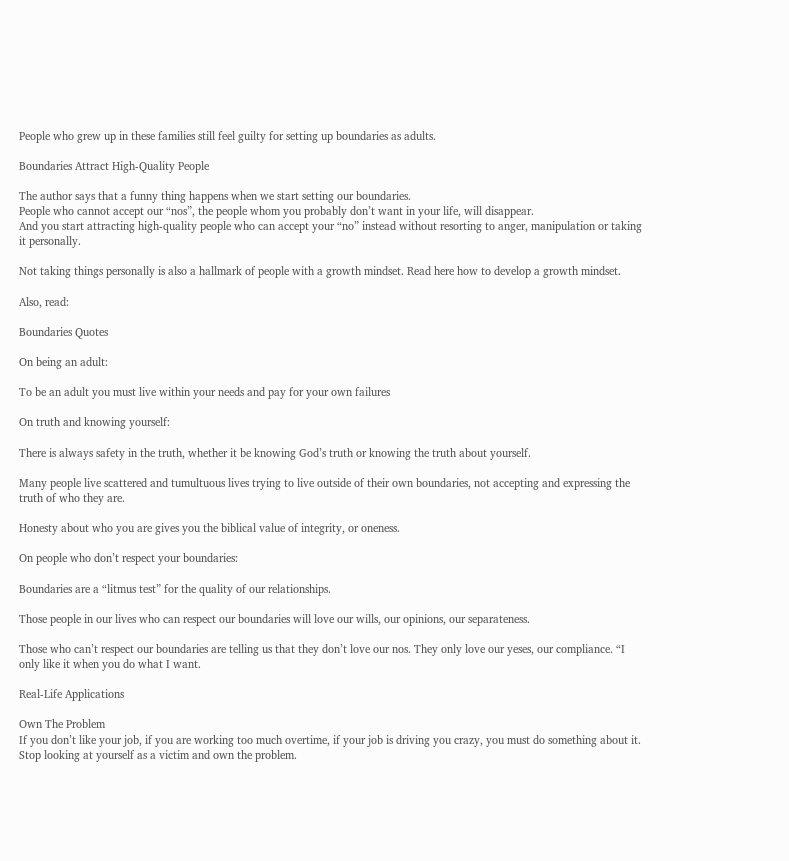People who grew up in these families still feel guilty for setting up boundaries as adults.

Boundaries Attract High-Quality People

The author says that a funny thing happens when we start setting our boundaries.
People who cannot accept our “nos”, the people whom you probably don’t want in your life, will disappear.
And you start attracting high-quality people who can accept your “no” instead without resorting to anger, manipulation or taking it personally.

Not taking things personally is also a hallmark of people with a growth mindset. Read here how to develop a growth mindset.

Also, read:

Boundaries Quotes

On being an adult:

To be an adult you must live within your needs and pay for your own failures

On truth and knowing yourself:

There is always safety in the truth, whether it be knowing God’s truth or knowing the truth about yourself.

Many people live scattered and tumultuous lives trying to live outside of their own boundaries, not accepting and expressing the truth of who they are.

Honesty about who you are gives you the biblical value of integrity, or oneness.

On people who don’t respect your boundaries:

Boundaries are a “litmus test” for the quality of our relationships.

Those people in our lives who can respect our boundaries will love our wills, our opinions, our separateness.

Those who can’t respect our boundaries are telling us that they don’t love our nos. They only love our yeses, our compliance. “I only like it when you do what I want.

Real-Life Applications

Own The Problem
If you don’t like your job, if you are working too much overtime, if your job is driving you crazy, you must do something about it.
Stop looking at yourself as a victim and own the problem.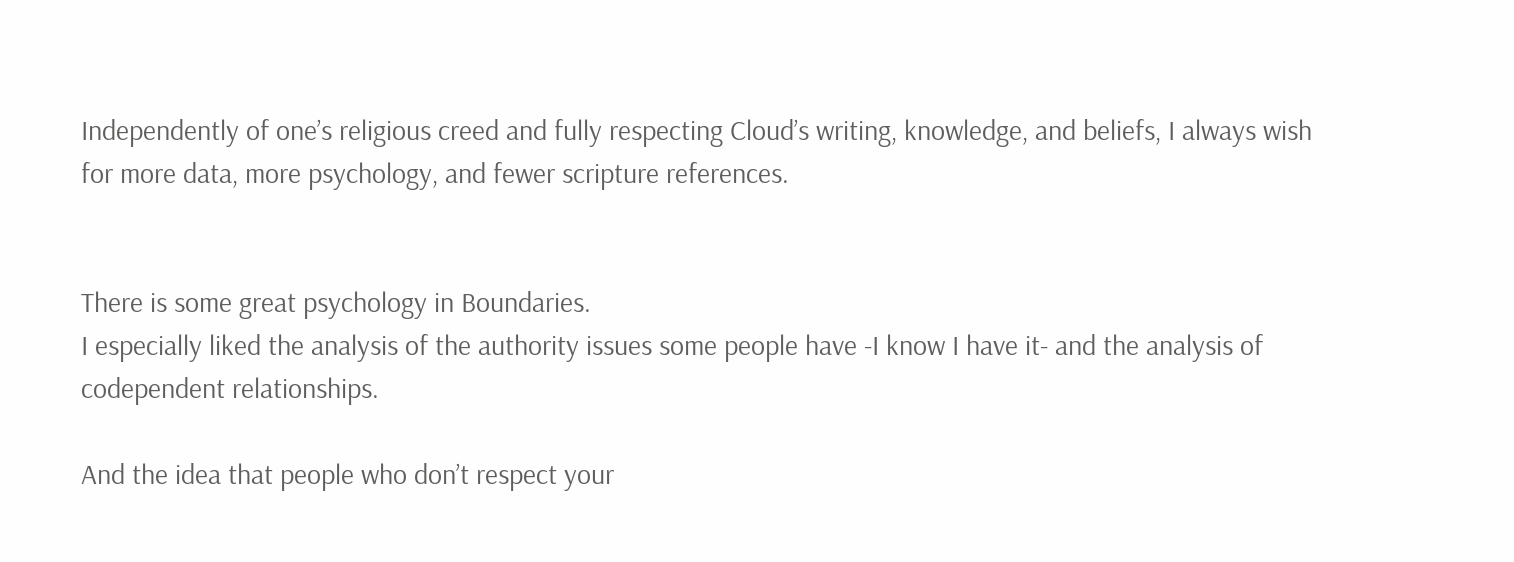Independently of one’s religious creed and fully respecting Cloud’s writing, knowledge, and beliefs, I always wish for more data, more psychology, and fewer scripture references.


There is some great psychology in Boundaries.
I especially liked the analysis of the authority issues some people have -I know I have it- and the analysis of codependent relationships.

And the idea that people who don’t respect your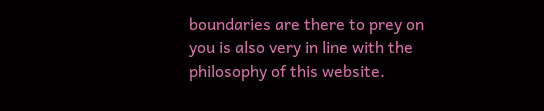boundaries are there to prey on you is also very in line with the philosophy of this website.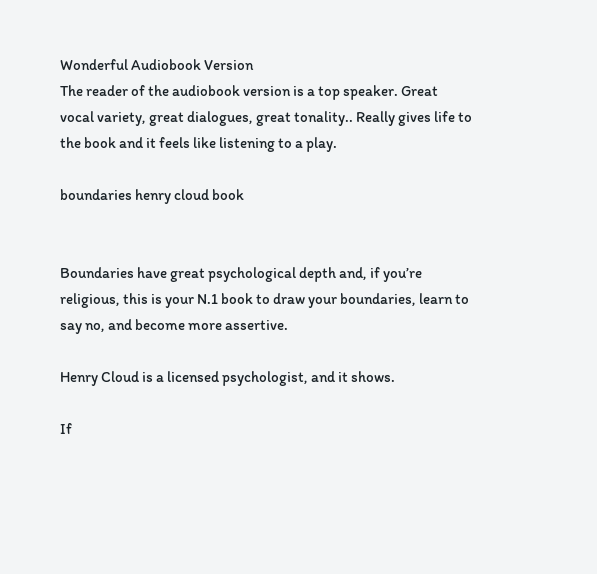Wonderful Audiobook Version
The reader of the audiobook version is a top speaker. Great vocal variety, great dialogues, great tonality.. Really gives life to the book and it feels like listening to a play.

boundaries henry cloud book


Boundaries have great psychological depth and, if you’re religious, this is your N.1 book to draw your boundaries, learn to say no, and become more assertive.

Henry Cloud is a licensed psychologist, and it shows.

If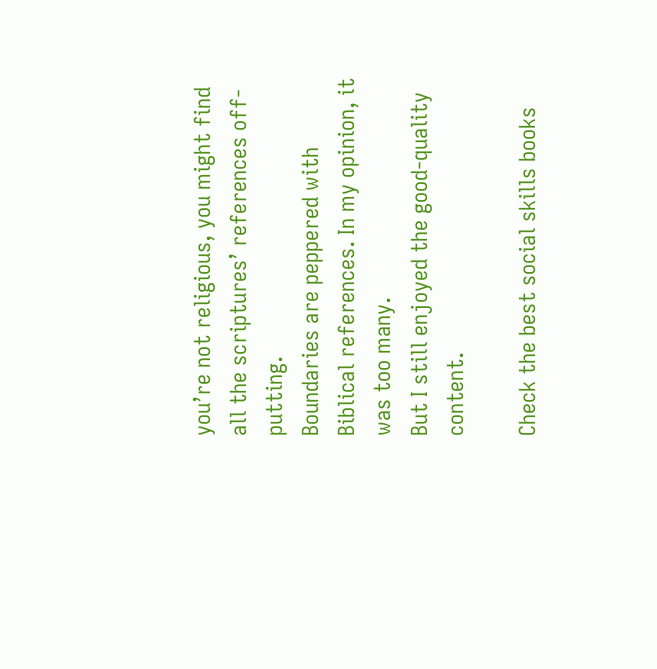you’re not religious, you might find all the scriptures’ references off-putting.
Boundaries are peppered with Biblical references. In my opinion, it was too many.
But I still enjoyed the good-quality content.

Check the best social skills books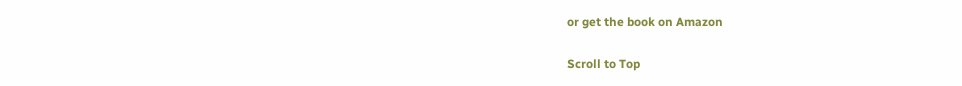or get the book on Amazon

Scroll to Top